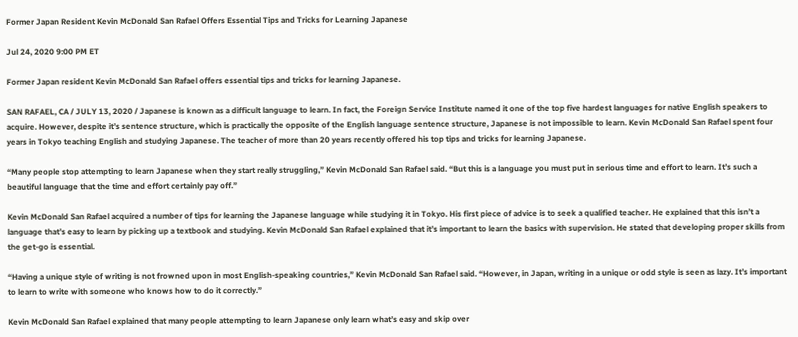Former Japan Resident Kevin McDonald San Rafael Offers Essential Tips and Tricks for Learning Japanese

Jul 24, 2020 9:00 PM ET

Former Japan resident Kevin McDonald San Rafael offers essential tips and tricks for learning Japanese.

SAN RAFAEL, CA / JULY 13, 2020 / Japanese is known as a difficult language to learn. In fact, the Foreign Service Institute named it one of the top five hardest languages for native English speakers to acquire. However, despite it’s sentence structure, which is practically the opposite of the English language sentence structure, Japanese is not impossible to learn. Kevin McDonald San Rafael spent four years in Tokyo teaching English and studying Japanese. The teacher of more than 20 years recently offered his top tips and tricks for learning Japanese.

“Many people stop attempting to learn Japanese when they start really struggling,” Kevin McDonald San Rafael said. “But this is a language you must put in serious time and effort to learn. It’s such a beautiful language that the time and effort certainly pay off.”

Kevin McDonald San Rafael acquired a number of tips for learning the Japanese language while studying it in Tokyo. His first piece of advice is to seek a qualified teacher. He explained that this isn’t a language that’s easy to learn by picking up a textbook and studying. Kevin McDonald San Rafael explained that it’s important to learn the basics with supervision. He stated that developing proper skills from the get-go is essential.

“Having a unique style of writing is not frowned upon in most English-speaking countries,” Kevin McDonald San Rafael said. “However, in Japan, writing in a unique or odd style is seen as lazy. It’s important to learn to write with someone who knows how to do it correctly.”

Kevin McDonald San Rafael explained that many people attempting to learn Japanese only learn what’s easy and skip over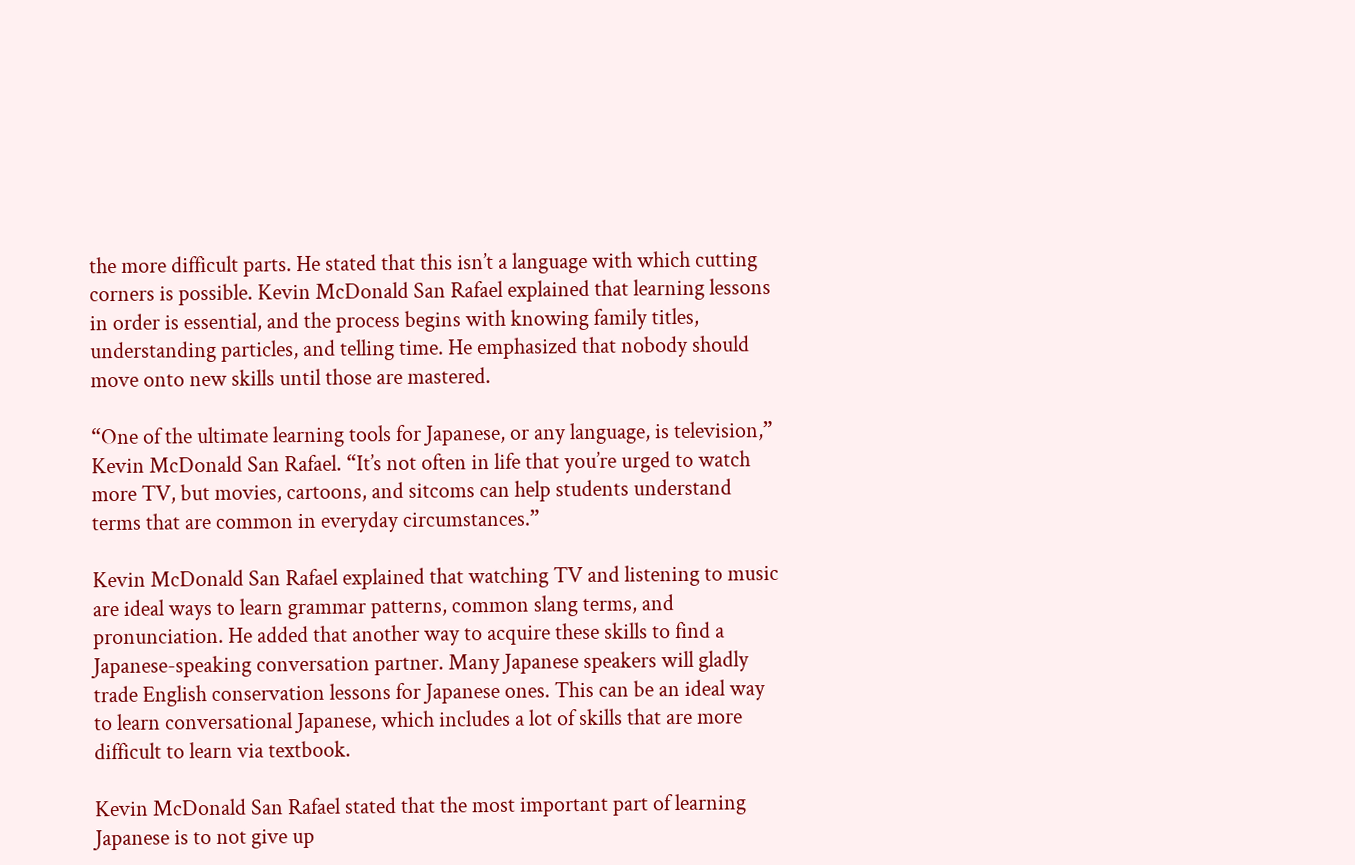the more difficult parts. He stated that this isn’t a language with which cutting corners is possible. Kevin McDonald San Rafael explained that learning lessons in order is essential, and the process begins with knowing family titles, understanding particles, and telling time. He emphasized that nobody should move onto new skills until those are mastered.

“One of the ultimate learning tools for Japanese, or any language, is television,” Kevin McDonald San Rafael. “It’s not often in life that you’re urged to watch more TV, but movies, cartoons, and sitcoms can help students understand terms that are common in everyday circumstances.”

Kevin McDonald San Rafael explained that watching TV and listening to music are ideal ways to learn grammar patterns, common slang terms, and pronunciation. He added that another way to acquire these skills to find a Japanese-speaking conversation partner. Many Japanese speakers will gladly trade English conservation lessons for Japanese ones. This can be an ideal way to learn conversational Japanese, which includes a lot of skills that are more difficult to learn via textbook.

Kevin McDonald San Rafael stated that the most important part of learning Japanese is to not give up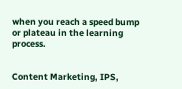when you reach a speed bump or plateau in the learning process.


Content Marketing, IPS,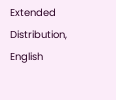Extended Distribution, English